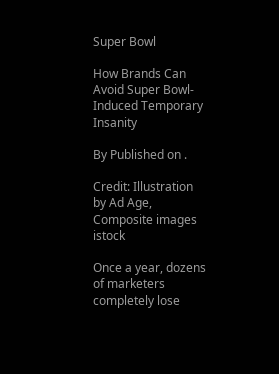Super Bowl

How Brands Can Avoid Super Bowl-Induced Temporary Insanity

By Published on .

Credit: Illustration by Ad Age, Composite images istock

Once a year, dozens of marketers completely lose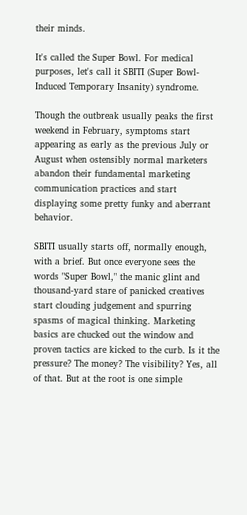their minds.

It's called the Super Bowl. For medical purposes, let's call it SBITI (Super Bowl-Induced Temporary Insanity) syndrome.

Though the outbreak usually peaks the first weekend in February, symptoms start appearing as early as the previous July or August when ostensibly normal marketers abandon their fundamental marketing communication practices and start displaying some pretty funky and aberrant behavior.

SBITI usually starts off, normally enough, with a brief. But once everyone sees the words "Super Bowl," the manic glint and thousand-yard stare of panicked creatives start clouding judgement and spurring spasms of magical thinking. Marketing basics are chucked out the window and proven tactics are kicked to the curb. Is it the pressure? The money? The visibility? Yes, all of that. But at the root is one simple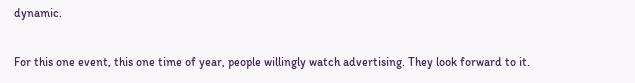dynamic.

For this one event, this one time of year, people willingly watch advertising. They look forward to it.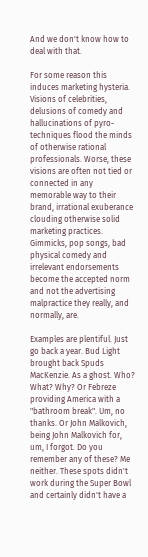And we don't know how to deal with that.

For some reason this induces marketing hysteria. Visions of celebrities, delusions of comedy and hallucinations of pyro-techniques flood the minds of otherwise rational professionals. Worse, these visions are often not tied or connected in any memorable way to their brand, irrational exuberance clouding otherwise solid marketing practices. Gimmicks, pop songs, bad physical comedy and irrelevant endorsements become the accepted norm and not the advertising malpractice they really, and normally, are.

Examples are plentiful. Just go back a year. Bud Light brought back Spuds MacKenzie. As a ghost. Who? What? Why? Or Febreze providing America with a "bathroom break". Um, no thanks. Or John Malkovich, being John Malkovich for, um, I forgot. Do you remember any of these? Me neither. These spots didn't work during the Super Bowl and certainly didn't have a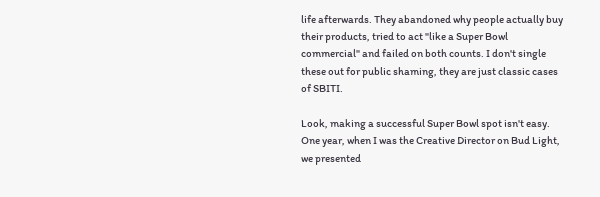life afterwards. They abandoned why people actually buy their products, tried to act "like a Super Bowl commercial" and failed on both counts. I don't single these out for public shaming, they are just classic cases of SBITI.

Look, making a successful Super Bowl spot isn't easy. One year, when I was the Creative Director on Bud Light, we presented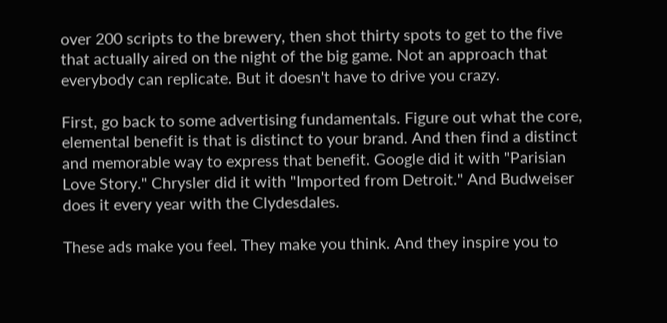over 200 scripts to the brewery, then shot thirty spots to get to the five that actually aired on the night of the big game. Not an approach that everybody can replicate. But it doesn't have to drive you crazy.

First, go back to some advertising fundamentals. Figure out what the core, elemental benefit is that is distinct to your brand. And then find a distinct and memorable way to express that benefit. Google did it with "Parisian Love Story." Chrysler did it with "Imported from Detroit." And Budweiser does it every year with the Clydesdales.

These ads make you feel. They make you think. And they inspire you to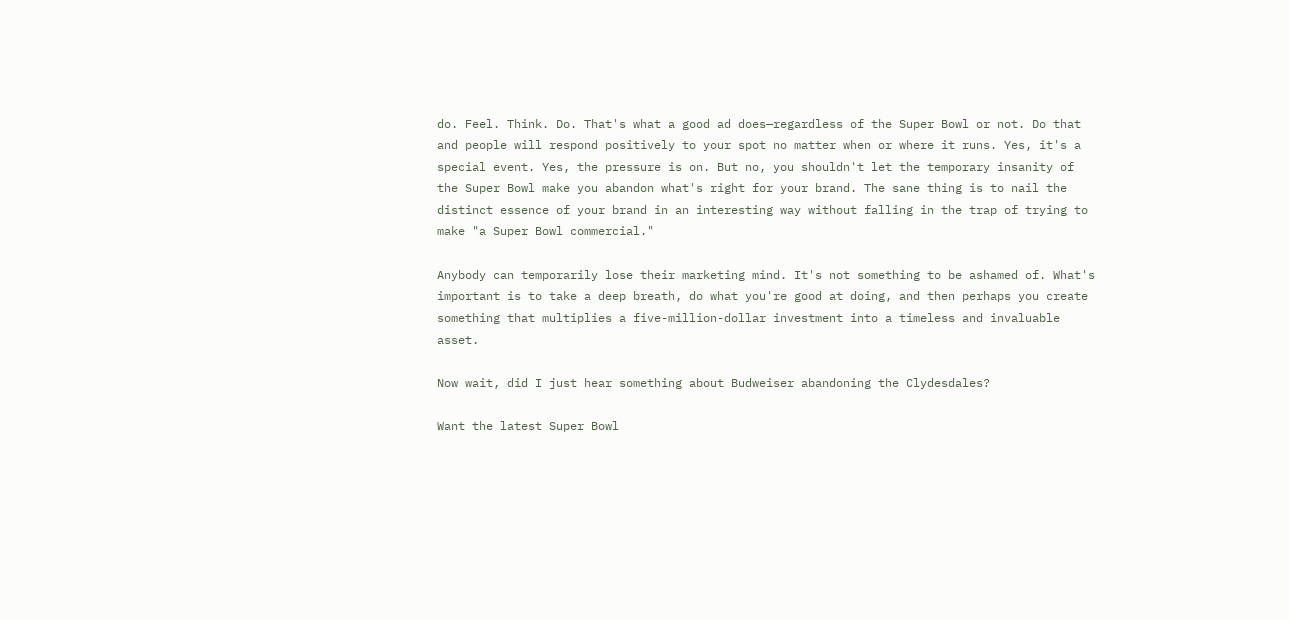do. Feel. Think. Do. That's what a good ad does—regardless of the Super Bowl or not. Do that and people will respond positively to your spot no matter when or where it runs. Yes, it's a special event. Yes, the pressure is on. But no, you shouldn't let the temporary insanity of the Super Bowl make you abandon what's right for your brand. The sane thing is to nail the distinct essence of your brand in an interesting way without falling in the trap of trying to make "a Super Bowl commercial."

Anybody can temporarily lose their marketing mind. It's not something to be ashamed of. What's important is to take a deep breath, do what you're good at doing, and then perhaps you create something that multiplies a five-million-dollar investment into a timeless and invaluable asset.

Now wait, did I just hear something about Budweiser abandoning the Clydesdales?

Want the latest Super Bowl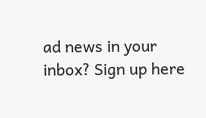ad news in your inbox? Sign up here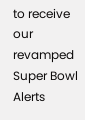to receive our revamped Super Bowl Alerts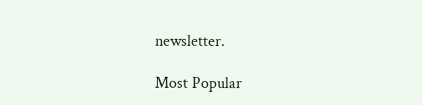newsletter.

Most Popular